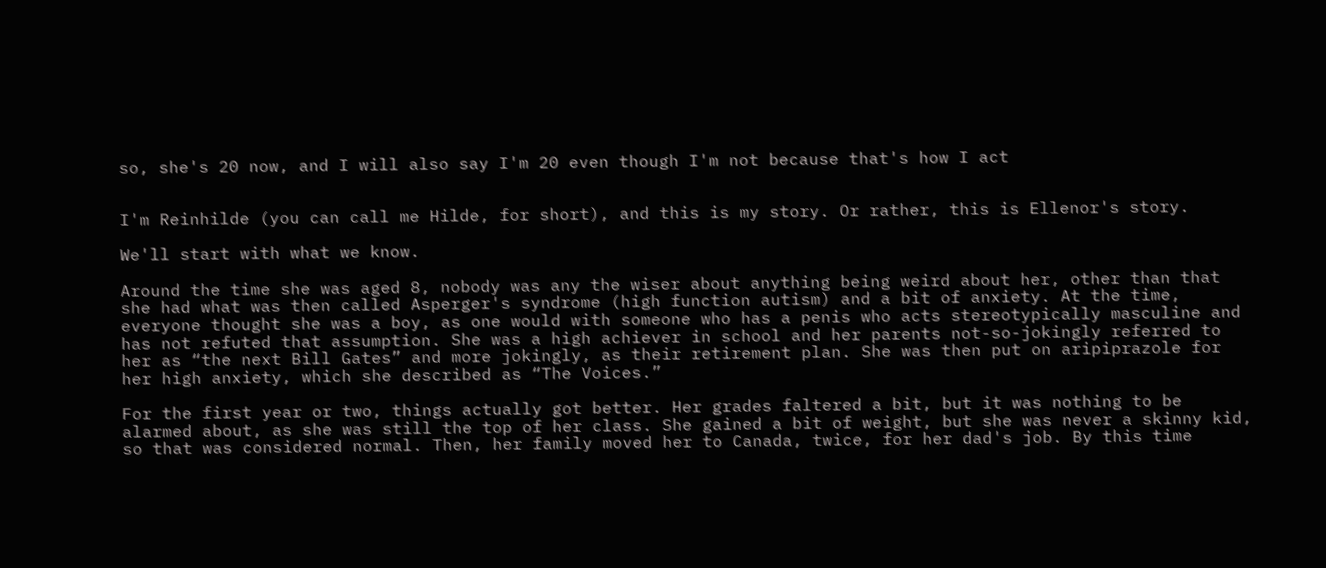so, she's 20 now, and I will also say I'm 20 even though I'm not because that's how I act


I'm Reinhilde (you can call me Hilde, for short), and this is my story. Or rather, this is Ellenor's story.

We'll start with what we know.

Around the time she was aged 8, nobody was any the wiser about anything being weird about her, other than that she had what was then called Asperger's syndrome (high function autism) and a bit of anxiety. At the time, everyone thought she was a boy, as one would with someone who has a penis who acts stereotypically masculine and has not refuted that assumption. She was a high achiever in school and her parents not-so-jokingly referred to her as “the next Bill Gates” and more jokingly, as their retirement plan. She was then put on aripiprazole for her high anxiety, which she described as “The Voices.”

For the first year or two, things actually got better. Her grades faltered a bit, but it was nothing to be alarmed about, as she was still the top of her class. She gained a bit of weight, but she was never a skinny kid, so that was considered normal. Then, her family moved her to Canada, twice, for her dad's job. By this time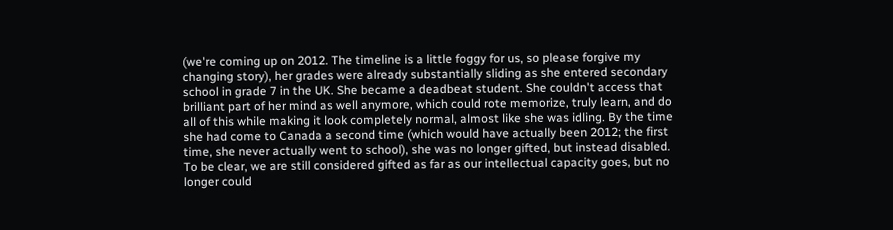(we're coming up on 2012. The timeline is a little foggy for us, so please forgive my changing story), her grades were already substantially sliding as she entered secondary school in grade 7 in the UK. She became a deadbeat student. She couldn't access that brilliant part of her mind as well anymore, which could rote memorize, truly learn, and do all of this while making it look completely normal, almost like she was idling. By the time she had come to Canada a second time (which would have actually been 2012; the first time, she never actually went to school), she was no longer gifted, but instead disabled. To be clear, we are still considered gifted as far as our intellectual capacity goes, but no longer could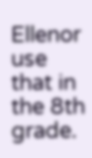Ellenor use that in the 8th grade.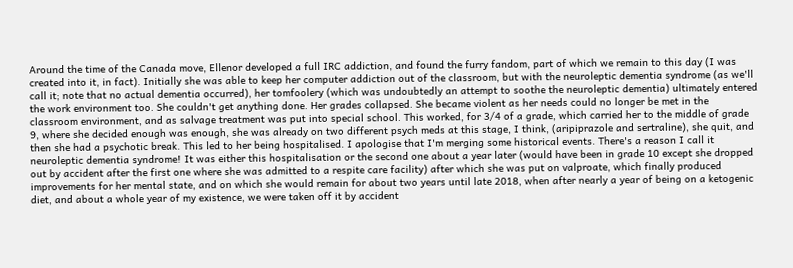Around the time of the Canada move, Ellenor developed a full IRC addiction, and found the furry fandom, part of which we remain to this day (I was created into it, in fact). Initially she was able to keep her computer addiction out of the classroom, but with the neuroleptic dementia syndrome (as we'll call it; note that no actual dementia occurred), her tomfoolery (which was undoubtedly an attempt to soothe the neuroleptic dementia) ultimately entered the work environment too. She couldn't get anything done. Her grades collapsed. She became violent as her needs could no longer be met in the classroom environment, and as salvage treatment was put into special school. This worked, for 3/4 of a grade, which carried her to the middle of grade 9, where she decided enough was enough, she was already on two different psych meds at this stage, I think, (aripiprazole and sertraline), she quit, and then she had a psychotic break. This led to her being hospitalised. I apologise that I'm merging some historical events. There's a reason I call it neuroleptic dementia syndrome! It was either this hospitalisation or the second one about a year later (would have been in grade 10 except she dropped out by accident after the first one where she was admitted to a respite care facility) after which she was put on valproate, which finally produced improvements for her mental state, and on which she would remain for about two years until late 2018, when after nearly a year of being on a ketogenic diet, and about a whole year of my existence, we were taken off it by accident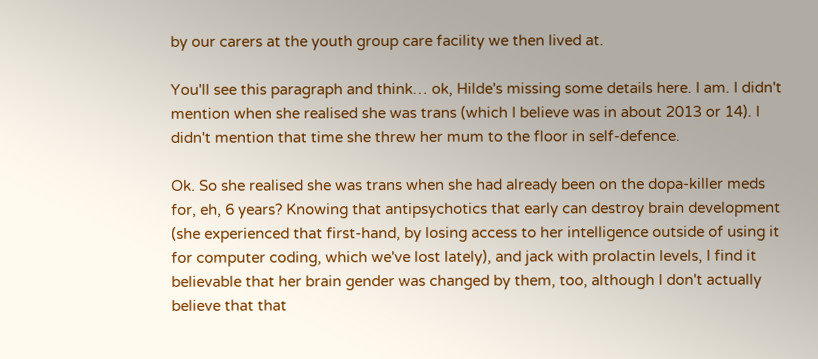by our carers at the youth group care facility we then lived at.

You'll see this paragraph and think… ok, Hilde's missing some details here. I am. I didn't mention when she realised she was trans (which I believe was in about 2013 or 14). I didn't mention that time she threw her mum to the floor in self-defence.

Ok. So she realised she was trans when she had already been on the dopa-killer meds for, eh, 6 years? Knowing that antipsychotics that early can destroy brain development (she experienced that first-hand, by losing access to her intelligence outside of using it for computer coding, which we've lost lately), and jack with prolactin levels, I find it believable that her brain gender was changed by them, too, although I don't actually believe that that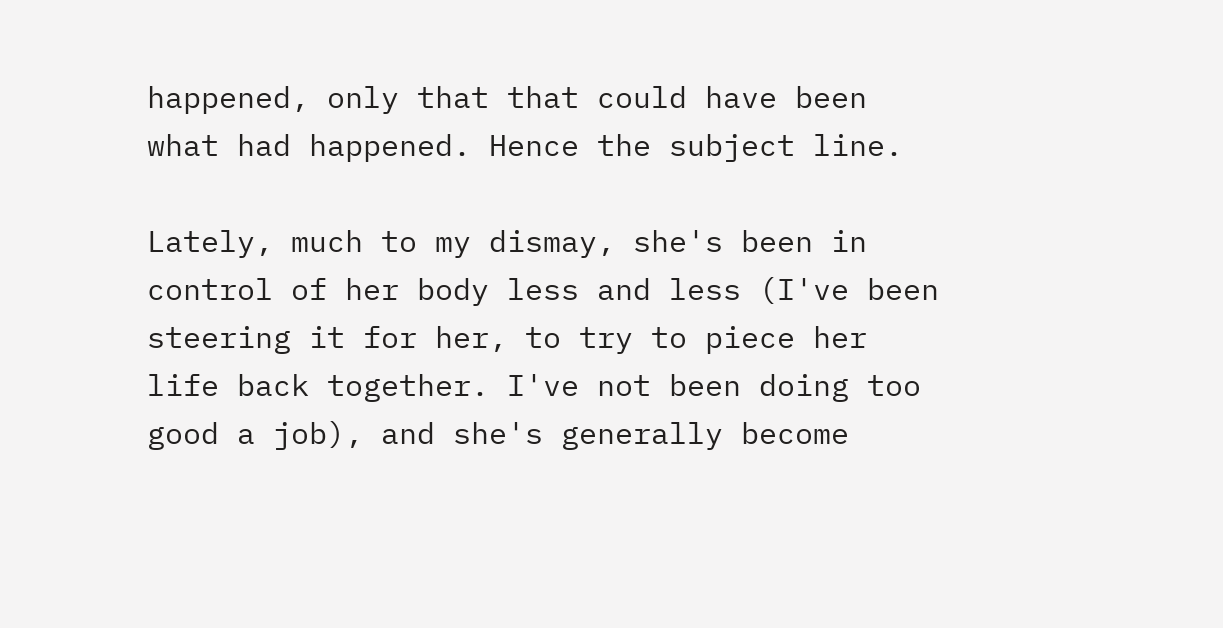happened, only that that could have been what had happened. Hence the subject line.

Lately, much to my dismay, she's been in control of her body less and less (I've been steering it for her, to try to piece her life back together. I've not been doing too good a job), and she's generally become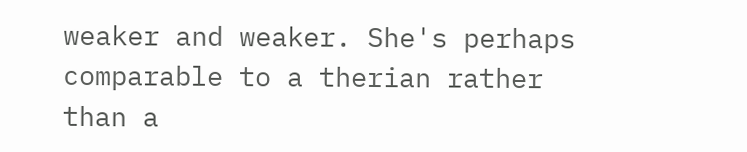weaker and weaker. She's perhaps comparable to a therian rather than a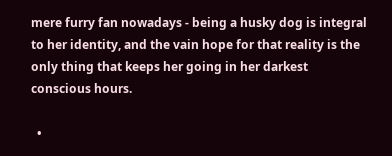mere furry fan nowadays - being a husky dog is integral to her identity, and the vain hope for that reality is the only thing that keeps her going in her darkest conscious hours.

  •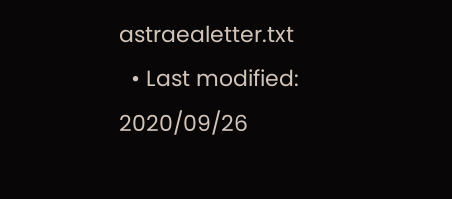astraealetter.txt
  • Last modified: 2020/09/26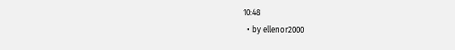10:48
  • by ellenor2000